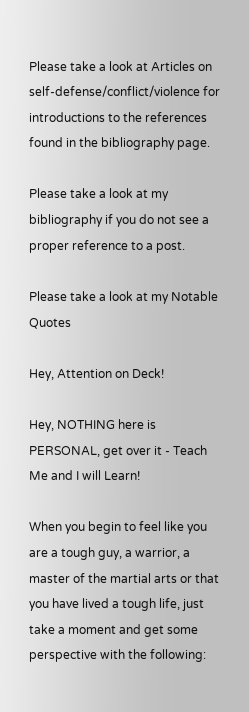Please take a look at Articles on self-defense/conflict/violence for introductions to the references found in the bibliography page.

Please take a look at my bibliography if you do not see a proper reference to a post.

Please take a look at my Notable Quotes

Hey, Attention on Deck!

Hey, NOTHING here is PERSONAL, get over it - Teach Me and I will Learn!

When you begin to feel like you are a tough guy, a warrior, a master of the martial arts or that you have lived a tough life, just take a moment and get some perspective with the following: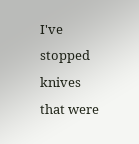I've stopped knives that were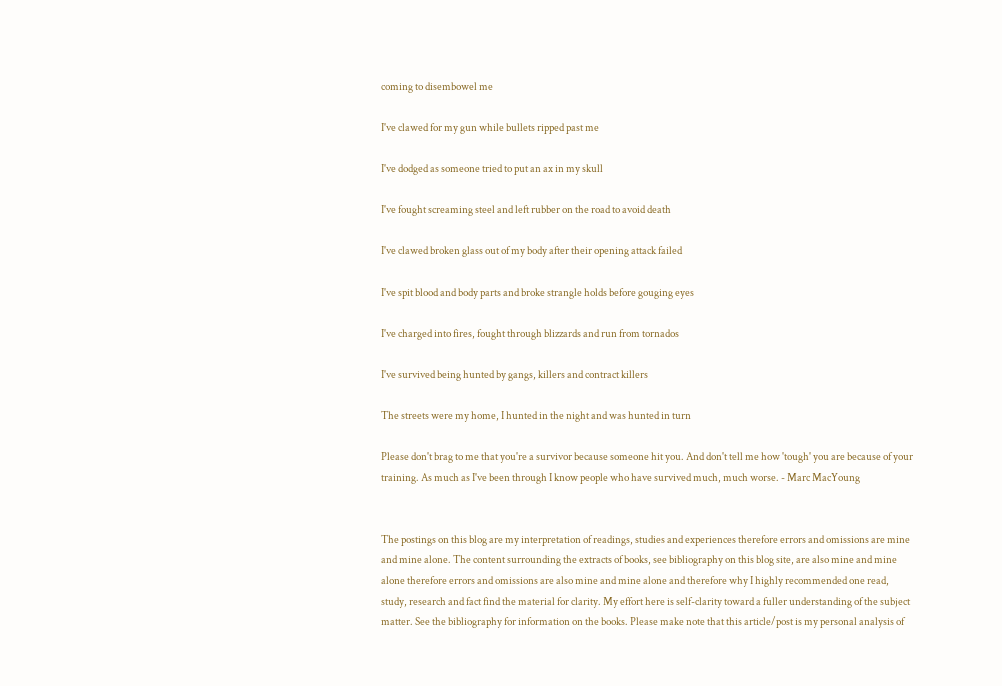coming to disembowel me

I've clawed for my gun while bullets ripped past me

I've dodged as someone tried to put an ax in my skull

I've fought screaming steel and left rubber on the road to avoid death

I've clawed broken glass out of my body after their opening attack failed

I've spit blood and body parts and broke strangle holds before gouging eyes

I've charged into fires, fought through blizzards and run from tornados

I've survived being hunted by gangs, killers and contract killers

The streets were my home, I hunted in the night and was hunted in turn

Please don't brag to me that you're a survivor because someone hit you. And don't tell me how 'tough' you are because of your training. As much as I've been through I know people who have survived much, much worse. - Marc MacYoung


The postings on this blog are my interpretation of readings, studies and experiences therefore errors and omissions are mine and mine alone. The content surrounding the extracts of books, see bibliography on this blog site, are also mine and mine alone therefore errors and omissions are also mine and mine alone and therefore why I highly recommended one read, study, research and fact find the material for clarity. My effort here is self-clarity toward a fuller understanding of the subject matter. See the bibliography for information on the books. Please make note that this article/post is my personal analysis of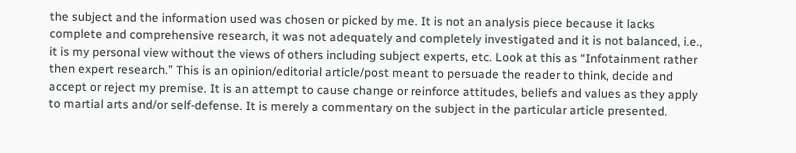the subject and the information used was chosen or picked by me. It is not an analysis piece because it lacks complete and comprehensive research, it was not adequately and completely investigated and it is not balanced, i.e., it is my personal view without the views of others including subject experts, etc. Look at this as “Infotainment rather then expert research.” This is an opinion/editorial article/post meant to persuade the reader to think, decide and accept or reject my premise. It is an attempt to cause change or reinforce attitudes, beliefs and values as they apply to martial arts and/or self-defense. It is merely a commentary on the subject in the particular article presented.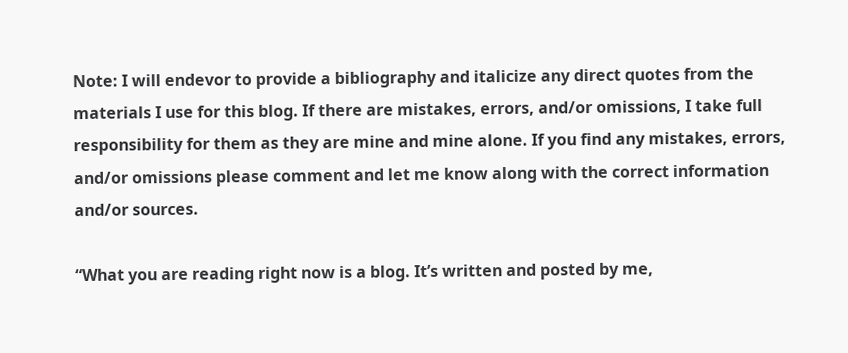Note: I will endevor to provide a bibliography and italicize any direct quotes from the materials I use for this blog. If there are mistakes, errors, and/or omissions, I take full responsibility for them as they are mine and mine alone. If you find any mistakes, errors, and/or omissions please comment and let me know along with the correct information and/or sources.

“What you are reading right now is a blog. It’s written and posted by me,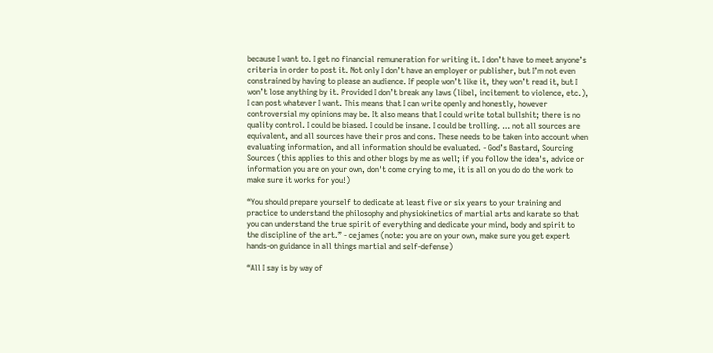because I want to. I get no financial remuneration for writing it. I don’t have to meet anyone’s criteria in order to post it. Not only I don’t have an employer or publisher, but I’m not even constrained by having to please an audience. If people won’t like it, they won’t read it, but I won’t lose anything by it. Provided I don’t break any laws (libel, incitement to violence, etc.), I can post whatever I want. This means that I can write openly and honestly, however controversial my opinions may be. It also means that I could write total bullshit; there is no quality control. I could be biased. I could be insane. I could be trolling. … not all sources are equivalent, and all sources have their pros and cons. These needs to be taken into account when evaluating information, and all information should be evaluated. - God’s Bastard, Sourcing Sources (this applies to this and other blogs by me as well; if you follow the idea's, advice or information you are on your own, don't come crying to me, it is all on you do do the work to make sure it works for you!)

“You should prepare yourself to dedicate at least five or six years to your training and practice to understand the philosophy and physiokinetics of martial arts and karate so that you can understand the true spirit of everything and dedicate your mind, body and spirit to the discipline of the art.” - cejames (note: you are on your own, make sure you get expert hands-on guidance in all things martial and self-defense)

“All I say is by way of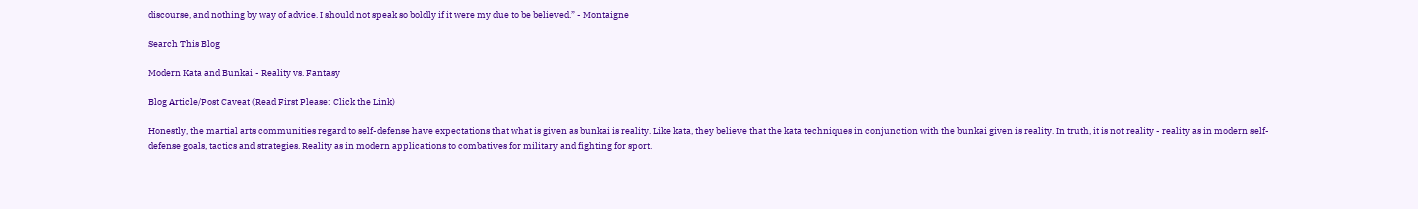discourse, and nothing by way of advice. I should not speak so boldly if it were my due to be believed.” - Montaigne

Search This Blog

Modern Kata and Bunkai - Reality vs. Fantasy

Blog Article/Post Caveat (Read First Please: Click the Link)

Honestly, the martial arts communities regard to self-defense have expectations that what is given as bunkai is reality. Like kata, they believe that the kata techniques in conjunction with the bunkai given is reality. In truth, it is not reality - reality as in modern self-defense goals, tactics and strategies. Reality as in modern applications to combatives for military and fighting for sport.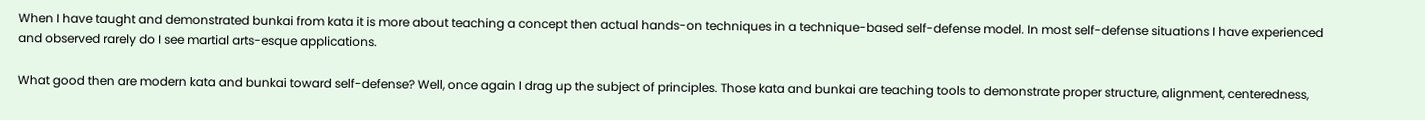When I have taught and demonstrated bunkai from kata it is more about teaching a concept then actual hands-on techniques in a technique-based self-defense model. In most self-defense situations I have experienced and observed rarely do I see martial arts-esque applications.

What good then are modern kata and bunkai toward self-defense? Well, once again I drag up the subject of principles. Those kata and bunkai are teaching tools to demonstrate proper structure, alignment, centeredness,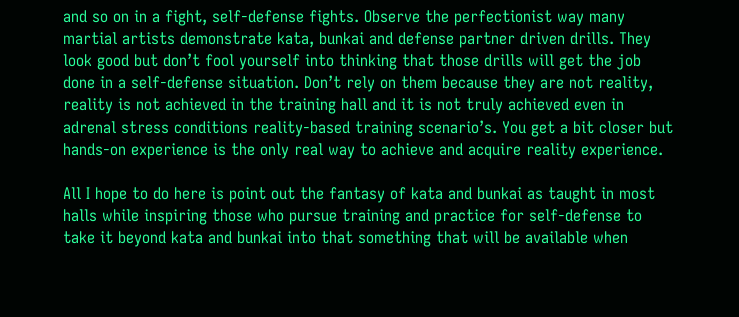and so on in a fight, self-defense fights. Observe the perfectionist way many martial artists demonstrate kata, bunkai and defense partner driven drills. They look good but don’t fool yourself into thinking that those drills will get the job done in a self-defense situation. Don’t rely on them because they are not reality, reality is not achieved in the training hall and it is not truly achieved even in adrenal stress conditions reality-based training scenario’s. You get a bit closer but hands-on experience is the only real way to achieve and acquire reality experience.

All I hope to do here is point out the fantasy of kata and bunkai as taught in most halls while inspiring those who pursue training and practice for self-defense to take it beyond kata and bunkai into that something that will be available when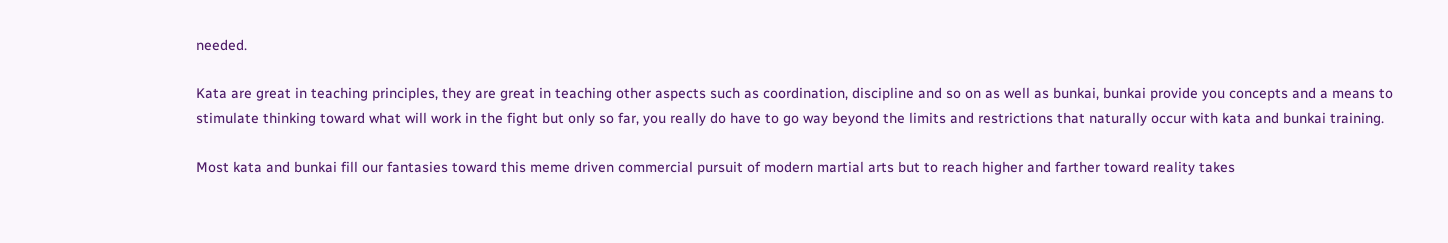needed.

Kata are great in teaching principles, they are great in teaching other aspects such as coordination, discipline and so on as well as bunkai, bunkai provide you concepts and a means to stimulate thinking toward what will work in the fight but only so far, you really do have to go way beyond the limits and restrictions that naturally occur with kata and bunkai training.

Most kata and bunkai fill our fantasies toward this meme driven commercial pursuit of modern martial arts but to reach higher and farther toward reality takes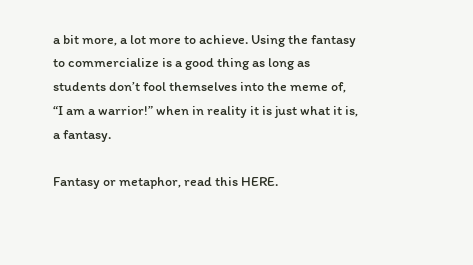a bit more, a lot more to achieve. Using the fantasy to commercialize is a good thing as long as students don’t fool themselves into the meme of, “I am a warrior!” when in reality it is just what it is, a fantasy.

Fantasy or metaphor, read this HERE.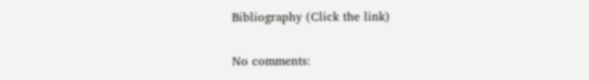Bibliography (Click the link)

No comments: